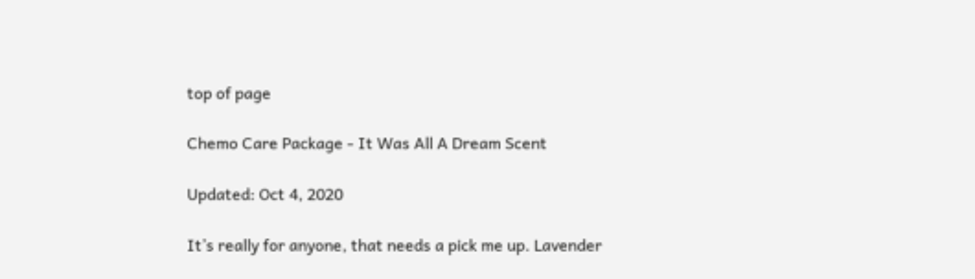top of page

Chemo Care Package - It Was All A Dream Scent

Updated: Oct 4, 2020

It’s really for anyone, that needs a pick me up. Lavender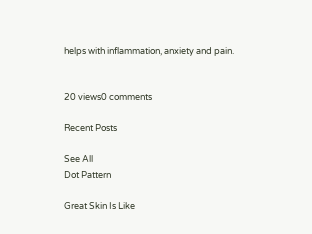helps with inflammation, anxiety and pain.


20 views0 comments

Recent Posts

See All
Dot Pattern

Great Skin Is Like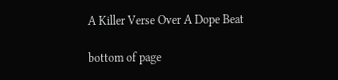A Killer Verse Over A Dope Beat

bottom of page